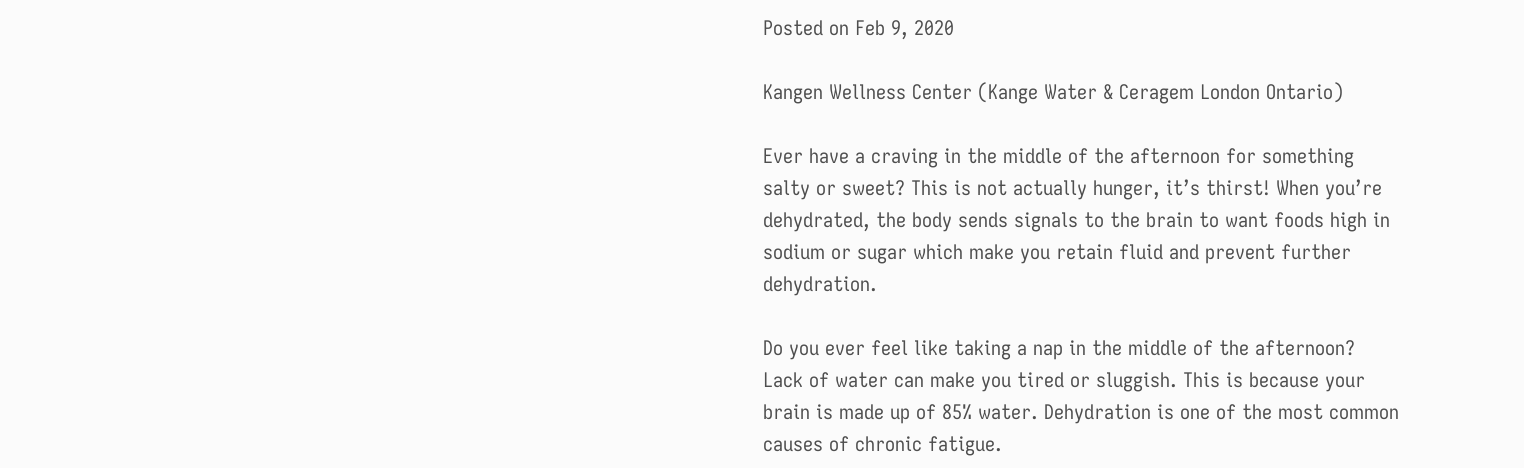Posted on Feb 9, 2020

Kangen Wellness Center (Kange Water & Ceragem London Ontario)

Ever have a craving in the middle of the afternoon for something salty or sweet? This is not actually hunger, it’s thirst! When you’re dehydrated, the body sends signals to the brain to want foods high in sodium or sugar which make you retain fluid and prevent further dehydration.

Do you ever feel like taking a nap in the middle of the afternoon? Lack of water can make you tired or sluggish. This is because your brain is made up of 85% water. Dehydration is one of the most common causes of chronic fatigue.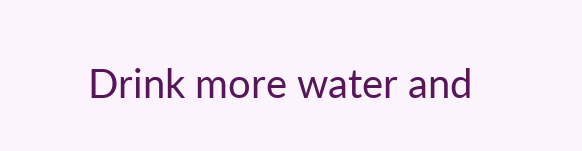Drink more water and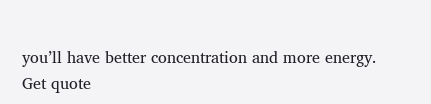you’ll have better concentration and more energy.
Get quote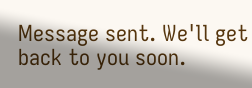Message sent. We'll get back to you soon.